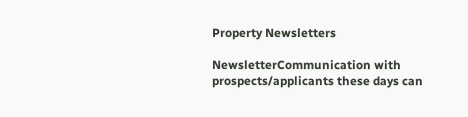Property Newsletters

NewsletterCommunication with prospects/applicants these days can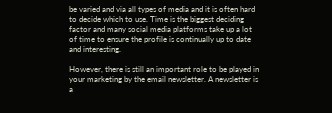be varied and via all types of media and it is often hard to decide which to use. Time is the biggest deciding factor and many social media platforms take up a lot of time to ensure the profile is continually up to date and interesting.

However, there is still an important role to be played in your marketing by the email newsletter. A newsletter is a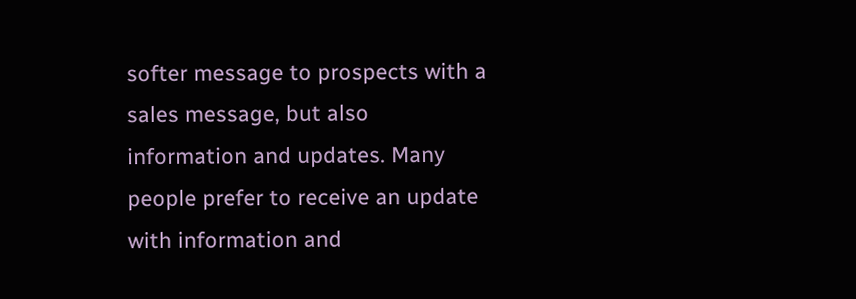softer message to prospects with a sales message, but also information and updates. Many people prefer to receive an update with information and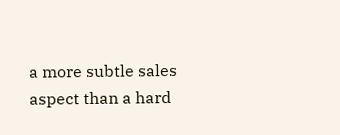a more subtle sales aspect than a hard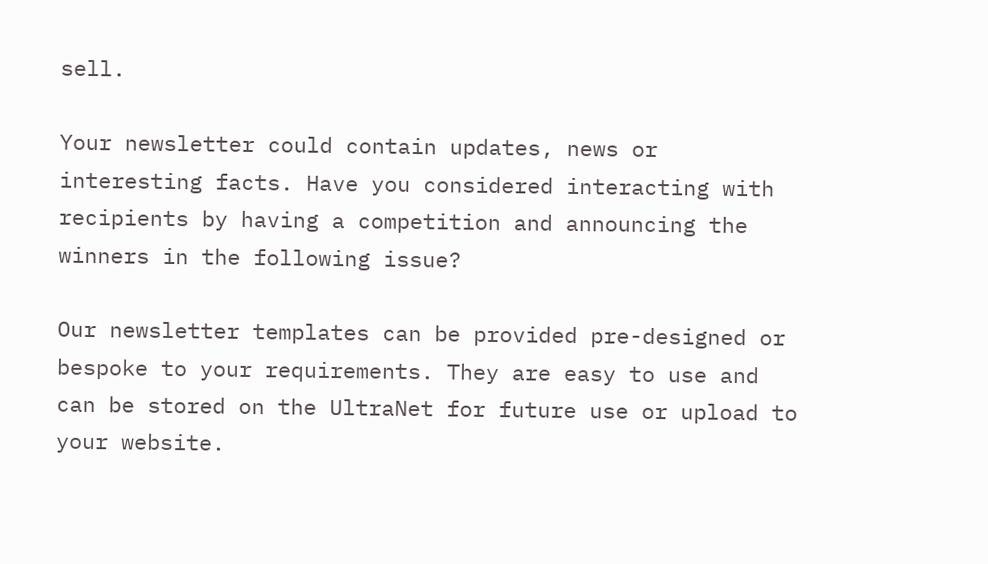sell.

Your newsletter could contain updates, news or interesting facts. Have you considered interacting with recipients by having a competition and announcing the winners in the following issue?

Our newsletter templates can be provided pre-designed or bespoke to your requirements. They are easy to use and can be stored on the UltraNet for future use or upload to your website.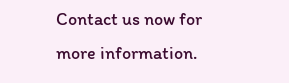Contact us now for more information.